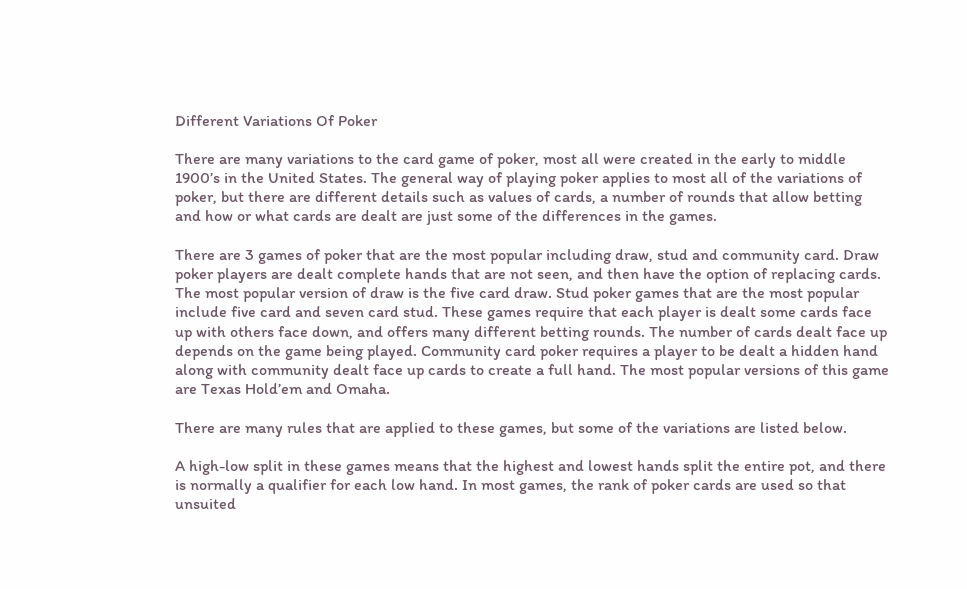Different Variations Of Poker

There are many variations to the card game of poker, most all were created in the early to middle 1900’s in the United States. The general way of playing poker applies to most all of the variations of poker, but there are different details such as values of cards, a number of rounds that allow betting and how or what cards are dealt are just some of the differences in the games.

There are 3 games of poker that are the most popular including draw, stud and community card. Draw poker players are dealt complete hands that are not seen, and then have the option of replacing cards. The most popular version of draw is the five card draw. Stud poker games that are the most popular include five card and seven card stud. These games require that each player is dealt some cards face up with others face down, and offers many different betting rounds. The number of cards dealt face up depends on the game being played. Community card poker requires a player to be dealt a hidden hand along with community dealt face up cards to create a full hand. The most popular versions of this game are Texas Hold’em and Omaha.

There are many rules that are applied to these games, but some of the variations are listed below.

A high-low split in these games means that the highest and lowest hands split the entire pot, and there is normally a qualifier for each low hand. In most games, the rank of poker cards are used so that unsuited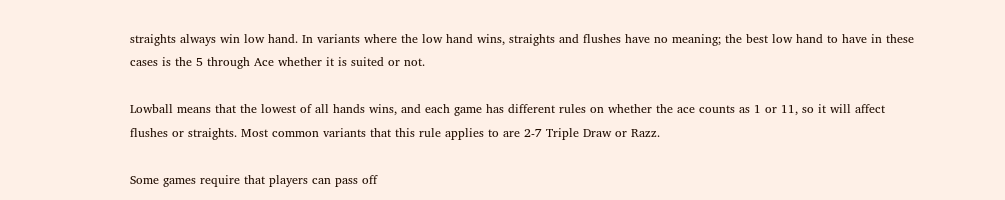straights always win low hand. In variants where the low hand wins, straights and flushes have no meaning; the best low hand to have in these cases is the 5 through Ace whether it is suited or not.

Lowball means that the lowest of all hands wins, and each game has different rules on whether the ace counts as 1 or 11, so it will affect flushes or straights. Most common variants that this rule applies to are 2-7 Triple Draw or Razz.

Some games require that players can pass off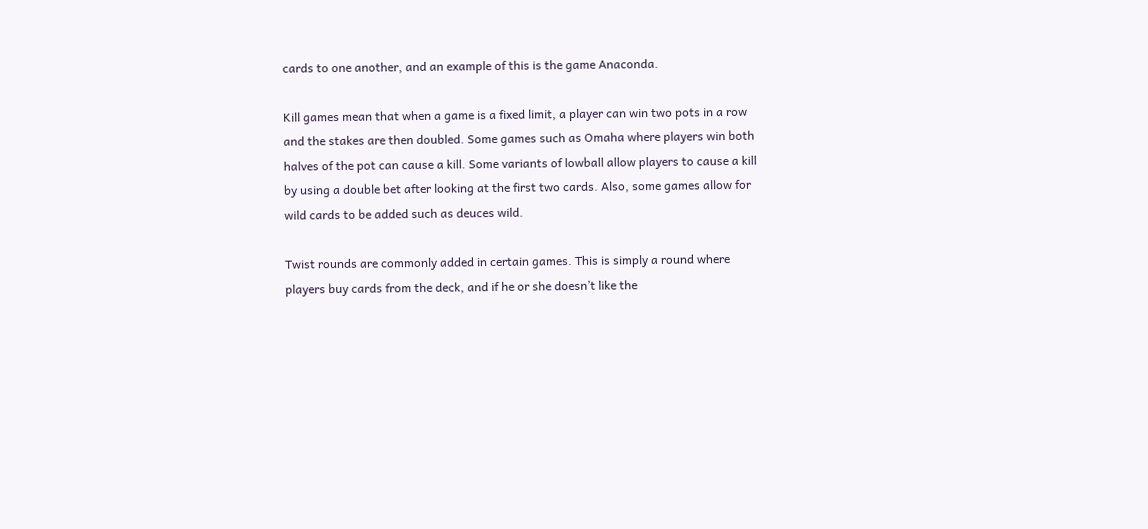cards to one another, and an example of this is the game Anaconda.

Kill games mean that when a game is a fixed limit, a player can win two pots in a row and the stakes are then doubled. Some games such as Omaha where players win both halves of the pot can cause a kill. Some variants of lowball allow players to cause a kill by using a double bet after looking at the first two cards. Also, some games allow for wild cards to be added such as deuces wild.

Twist rounds are commonly added in certain games. This is simply a round where players buy cards from the deck, and if he or she doesn’t like the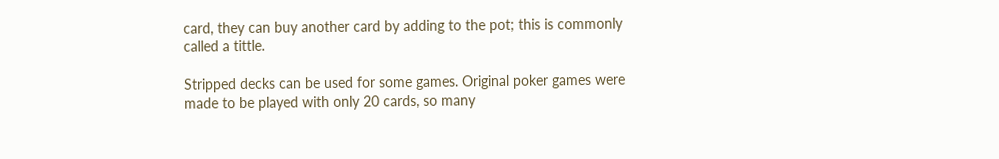card, they can buy another card by adding to the pot; this is commonly called a tittle.

Stripped decks can be used for some games. Original poker games were made to be played with only 20 cards, so many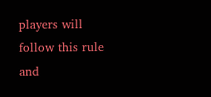players will follow this rule and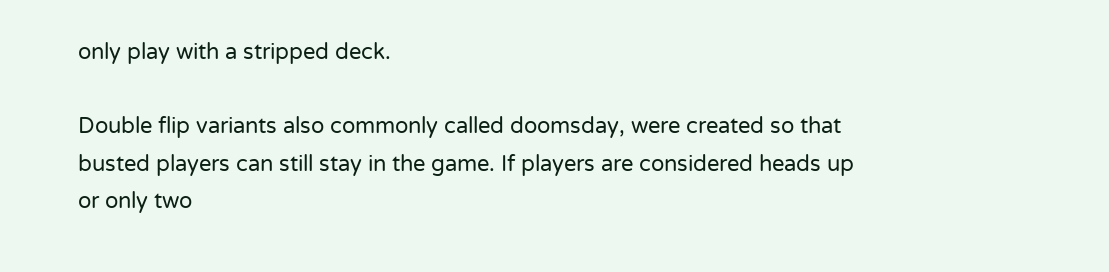only play with a stripped deck.

Double flip variants also commonly called doomsday, were created so that busted players can still stay in the game. If players are considered heads up or only two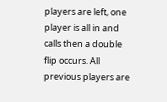players are left, one player is all in and calls then a double flip occurs. All previous players are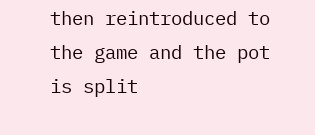then reintroduced to the game and the pot is split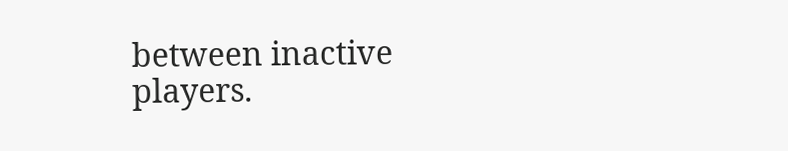between inactive players.